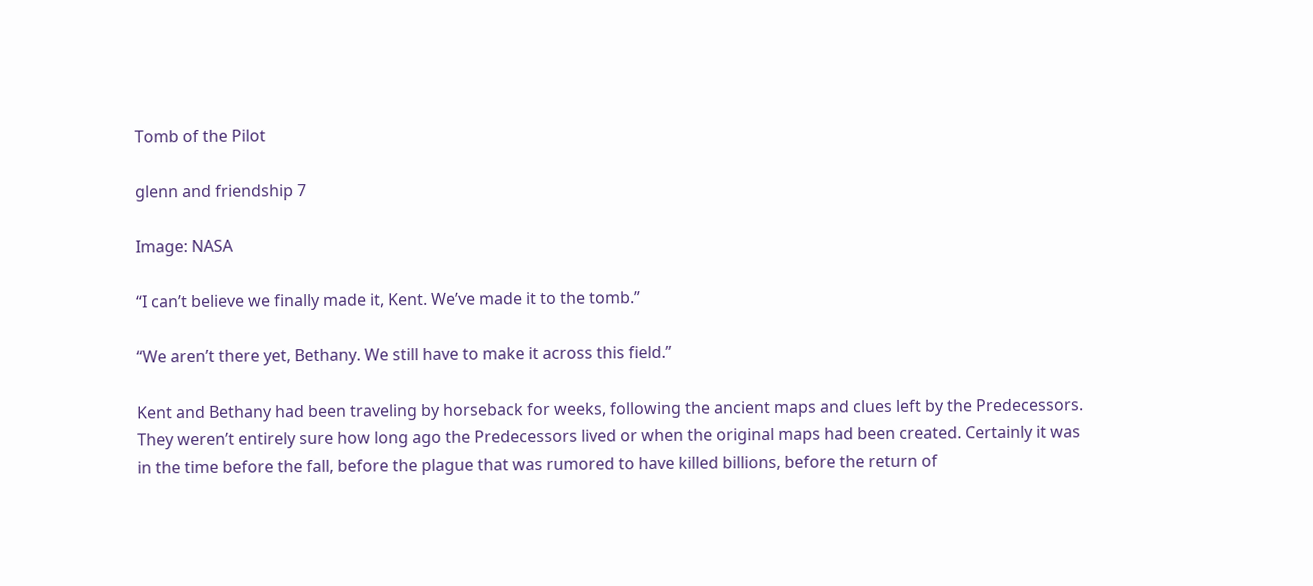Tomb of the Pilot

glenn and friendship 7

Image: NASA

“I can’t believe we finally made it, Kent. We’ve made it to the tomb.”

“We aren’t there yet, Bethany. We still have to make it across this field.”

Kent and Bethany had been traveling by horseback for weeks, following the ancient maps and clues left by the Predecessors. They weren’t entirely sure how long ago the Predecessors lived or when the original maps had been created. Certainly it was in the time before the fall, before the plague that was rumored to have killed billions, before the return of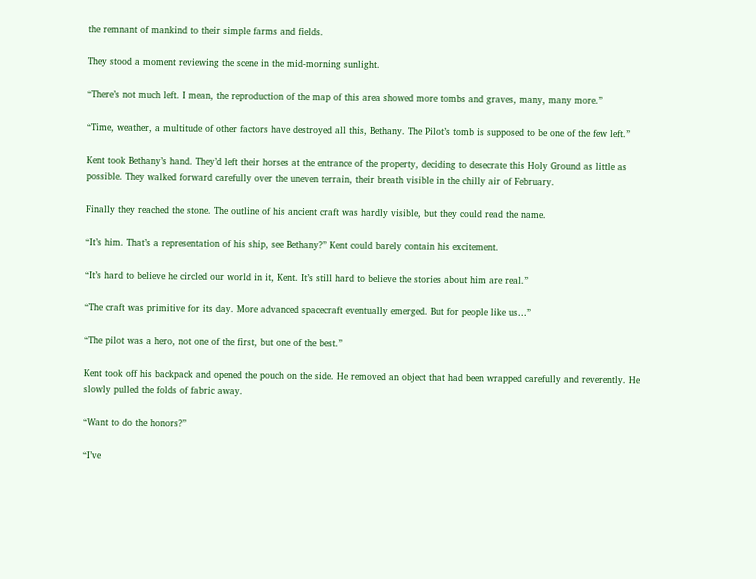the remnant of mankind to their simple farms and fields.

They stood a moment reviewing the scene in the mid-morning sunlight.

“There’s not much left. I mean, the reproduction of the map of this area showed more tombs and graves, many, many more.”

“Time, weather, a multitude of other factors have destroyed all this, Bethany. The Pilot’s tomb is supposed to be one of the few left.”

Kent took Bethany’s hand. They’d left their horses at the entrance of the property, deciding to desecrate this Holy Ground as little as possible. They walked forward carefully over the uneven terrain, their breath visible in the chilly air of February.

Finally they reached the stone. The outline of his ancient craft was hardly visible, but they could read the name.

“It’s him. That’s a representation of his ship, see Bethany?” Kent could barely contain his excitement.

“It’s hard to believe he circled our world in it, Kent. It’s still hard to believe the stories about him are real.”

“The craft was primitive for its day. More advanced spacecraft eventually emerged. But for people like us…”

“The pilot was a hero, not one of the first, but one of the best.”

Kent took off his backpack and opened the pouch on the side. He removed an object that had been wrapped carefully and reverently. He slowly pulled the folds of fabric away.

“Want to do the honors?”

“I’ve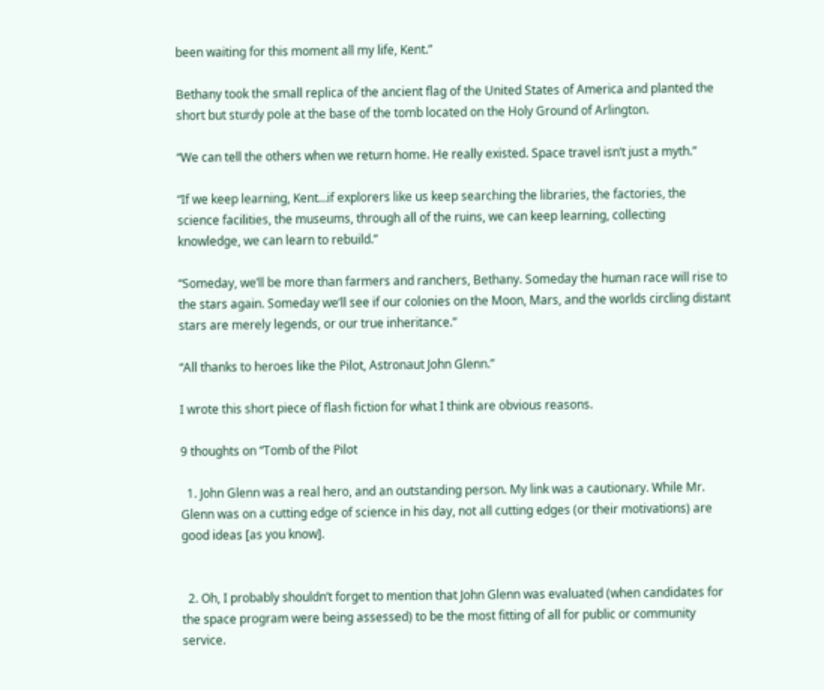been waiting for this moment all my life, Kent.”

Bethany took the small replica of the ancient flag of the United States of America and planted the short but sturdy pole at the base of the tomb located on the Holy Ground of Arlington.

“We can tell the others when we return home. He really existed. Space travel isn’t just a myth.”

“If we keep learning, Kent…if explorers like us keep searching the libraries, the factories, the science facilities, the museums, through all of the ruins, we can keep learning, collecting knowledge, we can learn to rebuild.”

“Someday, we’ll be more than farmers and ranchers, Bethany. Someday the human race will rise to the stars again. Someday we’ll see if our colonies on the Moon, Mars, and the worlds circling distant stars are merely legends, or our true inheritance.”

“All thanks to heroes like the Pilot, Astronaut John Glenn.”

I wrote this short piece of flash fiction for what I think are obvious reasons.

9 thoughts on “Tomb of the Pilot

  1. John Glenn was a real hero, and an outstanding person. My link was a cautionary. While Mr. Glenn was on a cutting edge of science in his day, not all cutting edges (or their motivations) are good ideas [as you know].


  2. Oh, I probably shouldn’t forget to mention that John Glenn was evaluated (when candidates for the space program were being assessed) to be the most fitting of all for public or community service.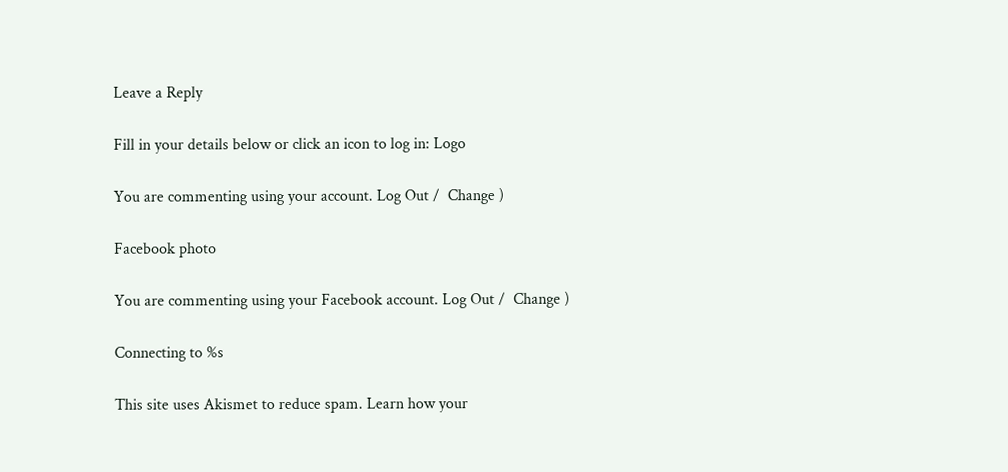Leave a Reply

Fill in your details below or click an icon to log in: Logo

You are commenting using your account. Log Out /  Change )

Facebook photo

You are commenting using your Facebook account. Log Out /  Change )

Connecting to %s

This site uses Akismet to reduce spam. Learn how your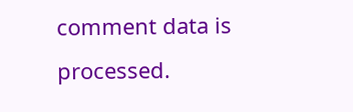comment data is processed.